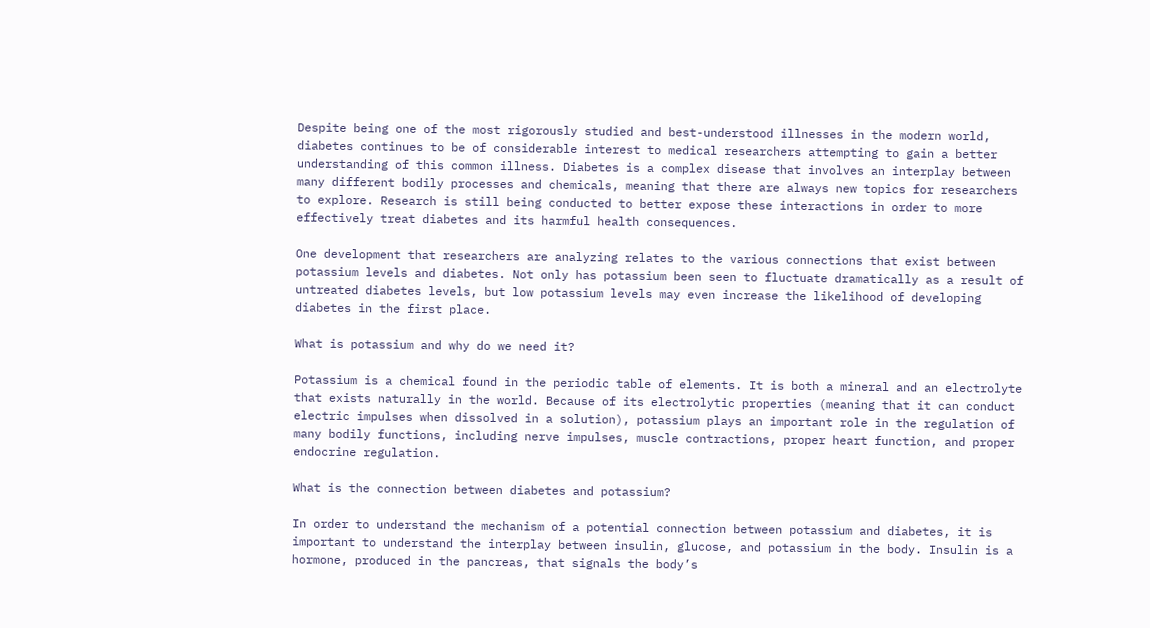Despite being one of the most rigorously studied and best-understood illnesses in the modern world, diabetes continues to be of considerable interest to medical researchers attempting to gain a better understanding of this common illness. Diabetes is a complex disease that involves an interplay between many different bodily processes and chemicals, meaning that there are always new topics for researchers to explore. Research is still being conducted to better expose these interactions in order to more effectively treat diabetes and its harmful health consequences.

One development that researchers are analyzing relates to the various connections that exist between potassium levels and diabetes. Not only has potassium been seen to fluctuate dramatically as a result of untreated diabetes levels, but low potassium levels may even increase the likelihood of developing diabetes in the first place.

What is potassium and why do we need it?

Potassium is a chemical found in the periodic table of elements. It is both a mineral and an electrolyte that exists naturally in the world. Because of its electrolytic properties (meaning that it can conduct electric impulses when dissolved in a solution), potassium plays an important role in the regulation of many bodily functions, including nerve impulses, muscle contractions, proper heart function, and proper endocrine regulation.

What is the connection between diabetes and potassium?

In order to understand the mechanism of a potential connection between potassium and diabetes, it is important to understand the interplay between insulin, glucose, and potassium in the body. Insulin is a hormone, produced in the pancreas, that signals the body’s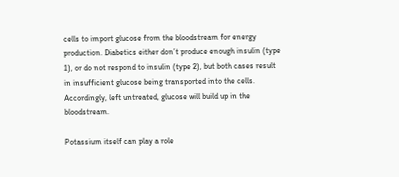cells to import glucose from the bloodstream for energy production. Diabetics either don’t produce enough insulin (type 1), or do not respond to insulin (type 2), but both cases result in insufficient glucose being transported into the cells. Accordingly, left untreated, glucose will build up in the bloodstream.

Potassium itself can play a role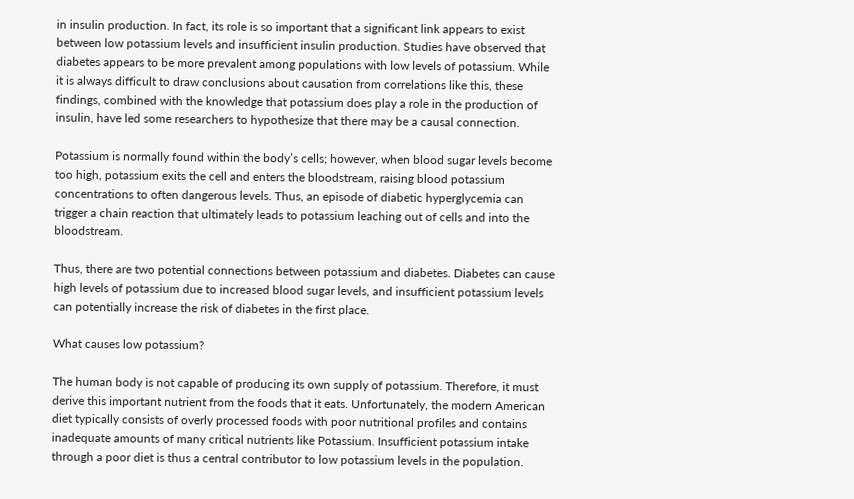in insulin production. In fact, its role is so important that a significant link appears to exist between low potassium levels and insufficient insulin production. Studies have observed that diabetes appears to be more prevalent among populations with low levels of potassium. While it is always difficult to draw conclusions about causation from correlations like this, these findings, combined with the knowledge that potassium does play a role in the production of insulin, have led some researchers to hypothesize that there may be a causal connection.

Potassium is normally found within the body’s cells; however, when blood sugar levels become too high, potassium exits the cell and enters the bloodstream, raising blood potassium concentrations to often dangerous levels. Thus, an episode of diabetic hyperglycemia can trigger a chain reaction that ultimately leads to potassium leaching out of cells and into the bloodstream.

Thus, there are two potential connections between potassium and diabetes. Diabetes can cause high levels of potassium due to increased blood sugar levels, and insufficient potassium levels can potentially increase the risk of diabetes in the first place.

What causes low potassium?

The human body is not capable of producing its own supply of potassium. Therefore, it must derive this important nutrient from the foods that it eats. Unfortunately, the modern American diet typically consists of overly processed foods with poor nutritional profiles and contains inadequate amounts of many critical nutrients like Potassium. Insufficient potassium intake through a poor diet is thus a central contributor to low potassium levels in the population.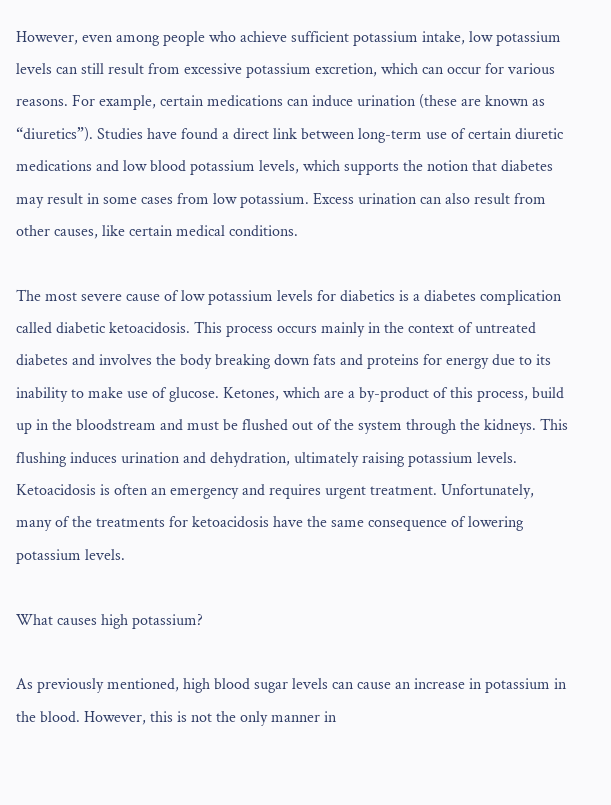However, even among people who achieve sufficient potassium intake, low potassium levels can still result from excessive potassium excretion, which can occur for various reasons. For example, certain medications can induce urination (these are known as “diuretics”). Studies have found a direct link between long-term use of certain diuretic medications and low blood potassium levels, which supports the notion that diabetes may result in some cases from low potassium. Excess urination can also result from other causes, like certain medical conditions.

The most severe cause of low potassium levels for diabetics is a diabetes complication called diabetic ketoacidosis. This process occurs mainly in the context of untreated diabetes and involves the body breaking down fats and proteins for energy due to its inability to make use of glucose. Ketones, which are a by-product of this process, build up in the bloodstream and must be flushed out of the system through the kidneys. This flushing induces urination and dehydration, ultimately raising potassium levels. Ketoacidosis is often an emergency and requires urgent treatment. Unfortunately, many of the treatments for ketoacidosis have the same consequence of lowering potassium levels.

What causes high potassium?

As previously mentioned, high blood sugar levels can cause an increase in potassium in the blood. However, this is not the only manner in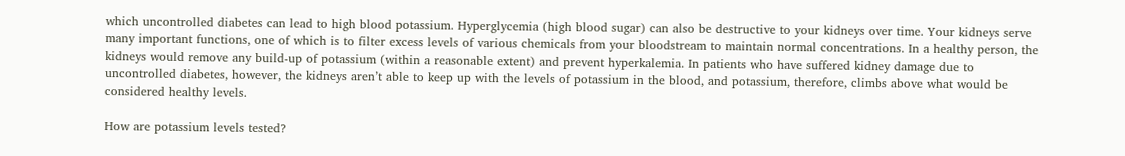which uncontrolled diabetes can lead to high blood potassium. Hyperglycemia (high blood sugar) can also be destructive to your kidneys over time. Your kidneys serve many important functions, one of which is to filter excess levels of various chemicals from your bloodstream to maintain normal concentrations. In a healthy person, the kidneys would remove any build-up of potassium (within a reasonable extent) and prevent hyperkalemia. In patients who have suffered kidney damage due to uncontrolled diabetes, however, the kidneys aren’t able to keep up with the levels of potassium in the blood, and potassium, therefore, climbs above what would be considered healthy levels.

How are potassium levels tested?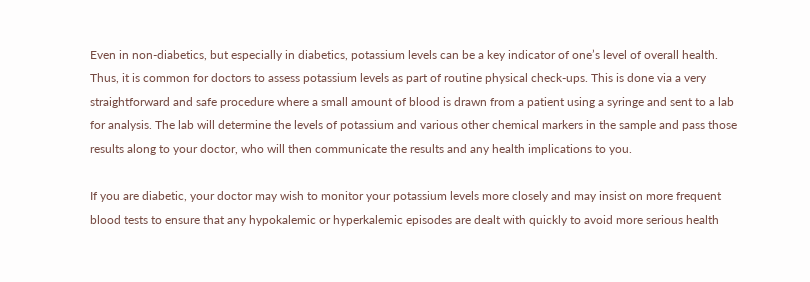Even in non-diabetics, but especially in diabetics, potassium levels can be a key indicator of one’s level of overall health. Thus, it is common for doctors to assess potassium levels as part of routine physical check-ups. This is done via a very straightforward and safe procedure where a small amount of blood is drawn from a patient using a syringe and sent to a lab for analysis. The lab will determine the levels of potassium and various other chemical markers in the sample and pass those results along to your doctor, who will then communicate the results and any health implications to you.

If you are diabetic, your doctor may wish to monitor your potassium levels more closely and may insist on more frequent blood tests to ensure that any hypokalemic or hyperkalemic episodes are dealt with quickly to avoid more serious health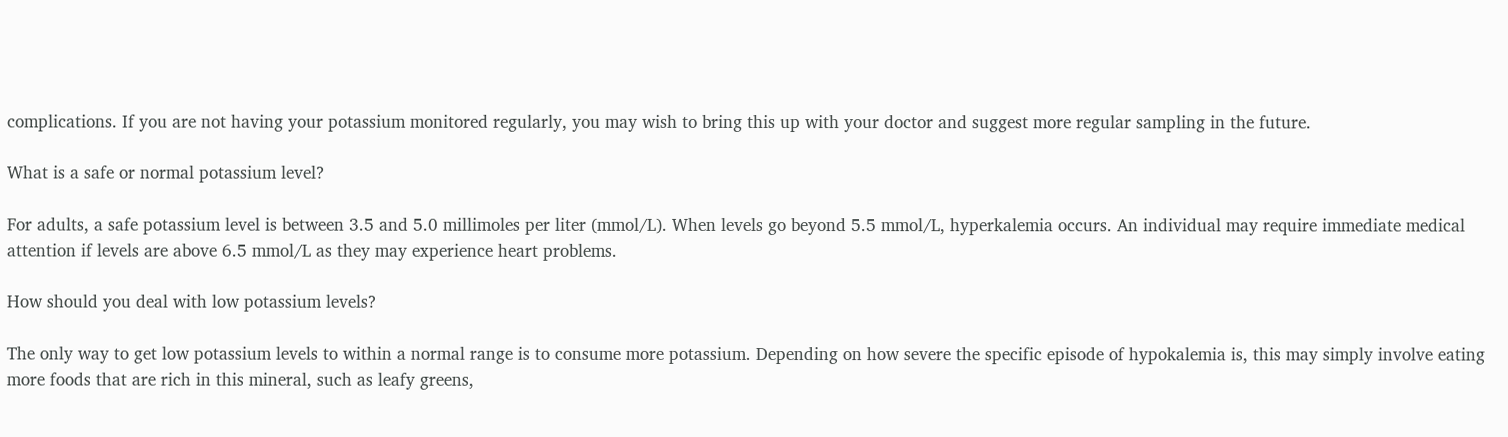complications. If you are not having your potassium monitored regularly, you may wish to bring this up with your doctor and suggest more regular sampling in the future.

What is a safe or normal potassium level?

For adults, a safe potassium level is between 3.5 and 5.0 millimoles per liter (mmol/L). When levels go beyond 5.5 mmol/L, hyperkalemia occurs. An individual may require immediate medical attention if levels are above 6.5 mmol/L as they may experience heart problems.

How should you deal with low potassium levels?

The only way to get low potassium levels to within a normal range is to consume more potassium. Depending on how severe the specific episode of hypokalemia is, this may simply involve eating more foods that are rich in this mineral, such as leafy greens,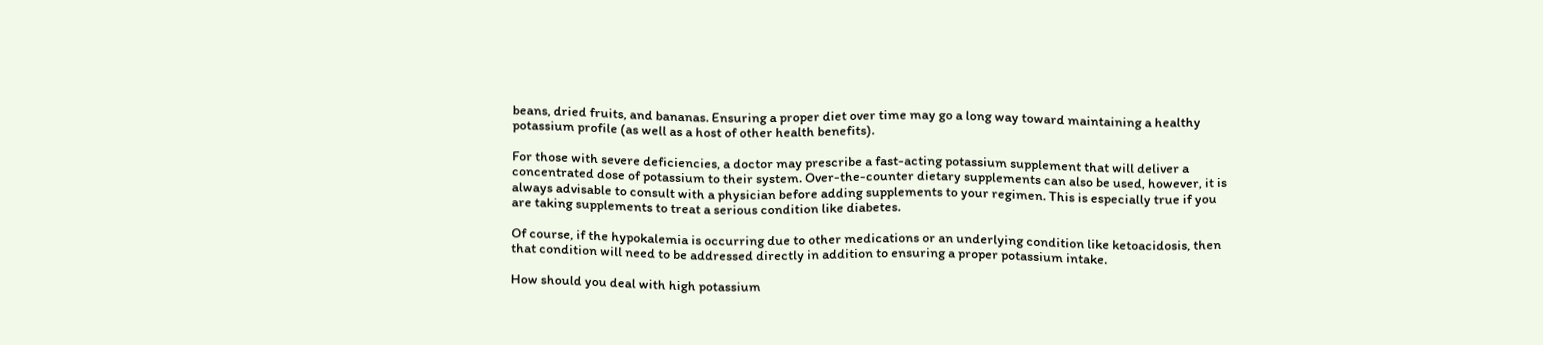beans, dried fruits, and bananas. Ensuring a proper diet over time may go a long way toward maintaining a healthy potassium profile (as well as a host of other health benefits).

For those with severe deficiencies, a doctor may prescribe a fast-acting potassium supplement that will deliver a concentrated dose of potassium to their system. Over-the-counter dietary supplements can also be used, however, it is always advisable to consult with a physician before adding supplements to your regimen. This is especially true if you are taking supplements to treat a serious condition like diabetes.

Of course, if the hypokalemia is occurring due to other medications or an underlying condition like ketoacidosis, then that condition will need to be addressed directly in addition to ensuring a proper potassium intake.

How should you deal with high potassium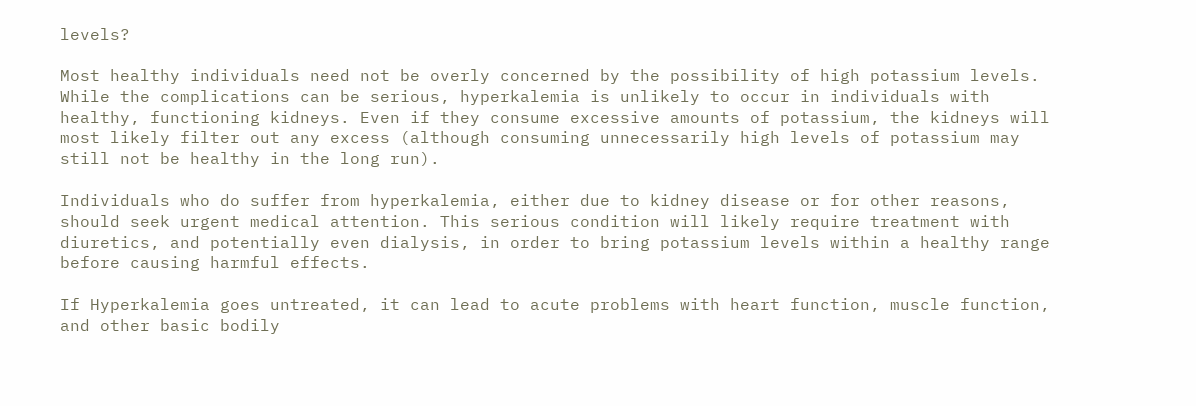levels?

Most healthy individuals need not be overly concerned by the possibility of high potassium levels. While the complications can be serious, hyperkalemia is unlikely to occur in individuals with healthy, functioning kidneys. Even if they consume excessive amounts of potassium, the kidneys will most likely filter out any excess (although consuming unnecessarily high levels of potassium may still not be healthy in the long run).

Individuals who do suffer from hyperkalemia, either due to kidney disease or for other reasons, should seek urgent medical attention. This serious condition will likely require treatment with diuretics, and potentially even dialysis, in order to bring potassium levels within a healthy range before causing harmful effects.

If Hyperkalemia goes untreated, it can lead to acute problems with heart function, muscle function, and other basic bodily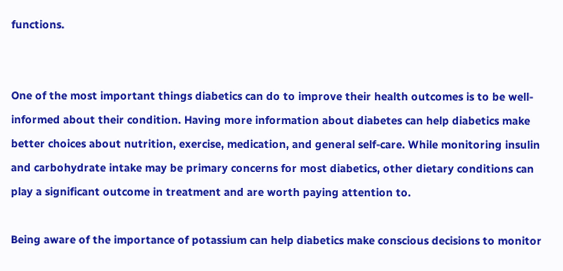functions.


One of the most important things diabetics can do to improve their health outcomes is to be well-informed about their condition. Having more information about diabetes can help diabetics make better choices about nutrition, exercise, medication, and general self-care. While monitoring insulin and carbohydrate intake may be primary concerns for most diabetics, other dietary conditions can play a significant outcome in treatment and are worth paying attention to.

Being aware of the importance of potassium can help diabetics make conscious decisions to monitor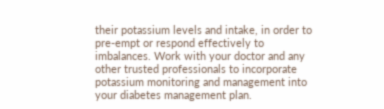their potassium levels and intake, in order to pre-empt or respond effectively to imbalances. Work with your doctor and any other trusted professionals to incorporate potassium monitoring and management into your diabetes management plan.